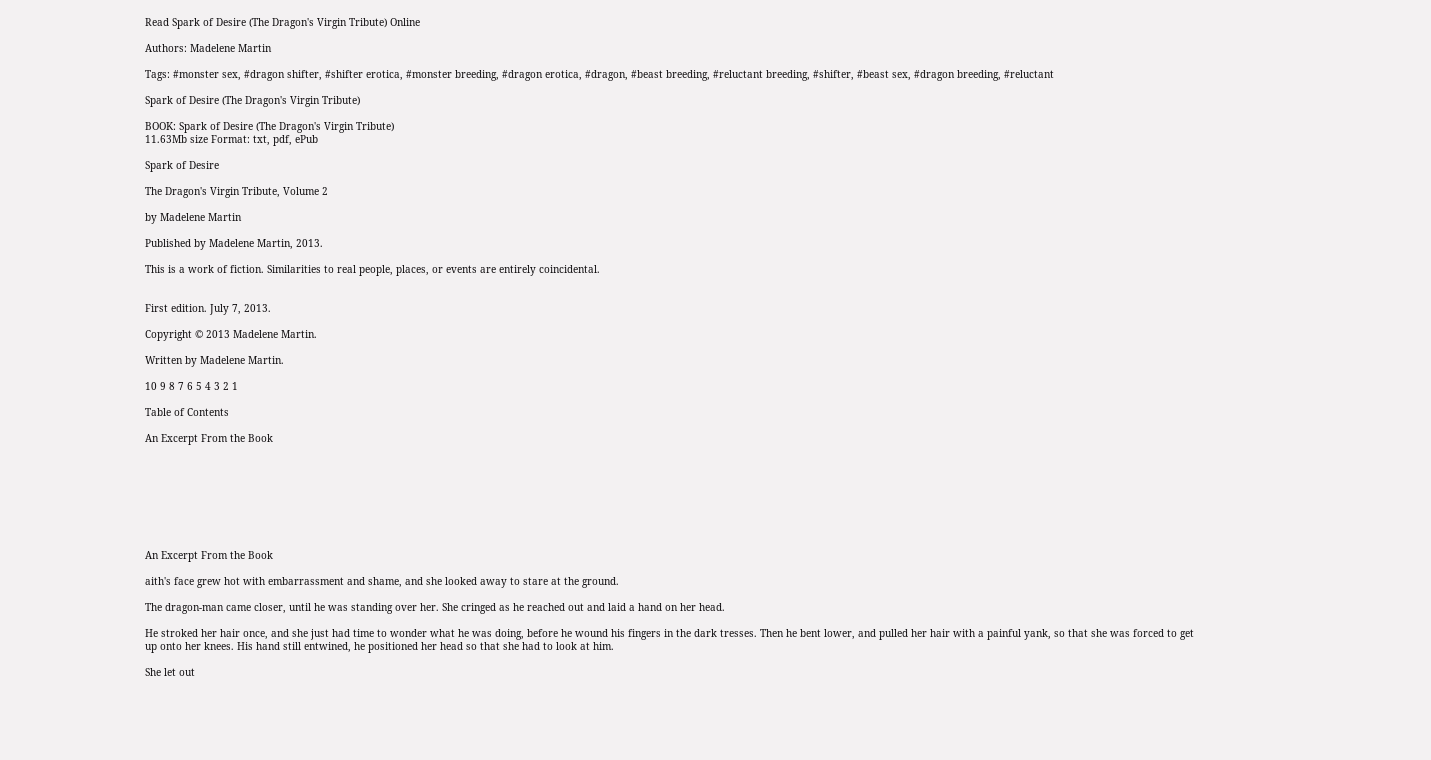Read Spark of Desire (The Dragon's Virgin Tribute) Online

Authors: Madelene Martin

Tags: #monster sex, #dragon shifter, #shifter erotica, #monster breeding, #dragon erotica, #dragon, #beast breeding, #reluctant breeding, #shifter, #beast sex, #dragon breeding, #reluctant

Spark of Desire (The Dragon's Virgin Tribute)

BOOK: Spark of Desire (The Dragon's Virgin Tribute)
11.63Mb size Format: txt, pdf, ePub

Spark of Desire

The Dragon's Virgin Tribute, Volume 2

by Madelene Martin

Published by Madelene Martin, 2013.

This is a work of fiction. Similarities to real people, places, or events are entirely coincidental.


First edition. July 7, 2013.

Copyright © 2013 Madelene Martin.

Written by Madelene Martin.

10 9 8 7 6 5 4 3 2 1

Table of Contents

An Excerpt From the Book








An Excerpt From the Book

aith's face grew hot with embarrassment and shame, and she looked away to stare at the ground.

The dragon-man came closer, until he was standing over her. She cringed as he reached out and laid a hand on her head.

He stroked her hair once, and she just had time to wonder what he was doing, before he wound his fingers in the dark tresses. Then he bent lower, and pulled her hair with a painful yank, so that she was forced to get up onto her knees. His hand still entwined, he positioned her head so that she had to look at him.

She let out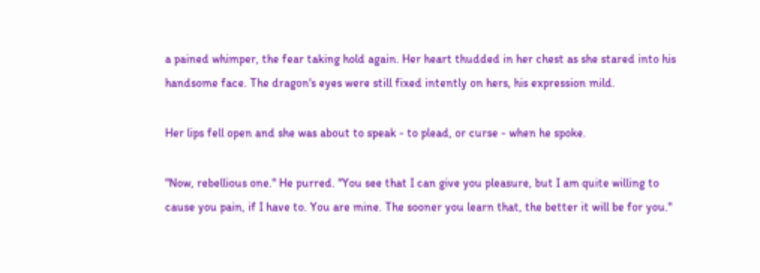a pained whimper, the fear taking hold again. Her heart thudded in her chest as she stared into his handsome face. The dragon's eyes were still fixed intently on hers, his expression mild.

Her lips fell open and she was about to speak - to plead, or curse - when he spoke.

"Now, rebellious one." He purred. "You see that I can give you pleasure, but I am quite willing to cause you pain, if I have to. You are mine. The sooner you learn that, the better it will be for you."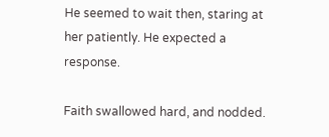He seemed to wait then, staring at her patiently. He expected a response.

Faith swallowed hard, and nodded.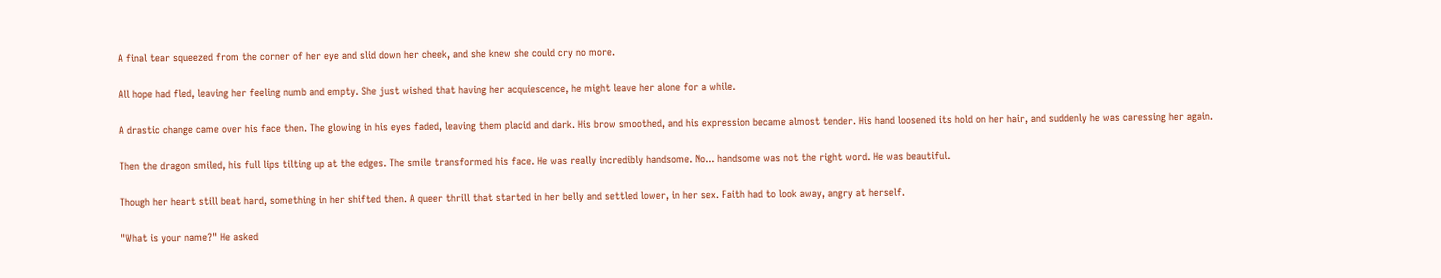A final tear squeezed from the corner of her eye and slid down her cheek, and she knew she could cry no more.

All hope had fled, leaving her feeling numb and empty. She just wished that having her acquiescence, he might leave her alone for a while.

A drastic change came over his face then. The glowing in his eyes faded, leaving them placid and dark. His brow smoothed, and his expression became almost tender. His hand loosened its hold on her hair, and suddenly he was caressing her again.

Then the dragon smiled, his full lips tilting up at the edges. The smile transformed his face. He was really incredibly handsome. No... handsome was not the right word. He was beautiful.

Though her heart still beat hard, something in her shifted then. A queer thrill that started in her belly and settled lower, in her sex. Faith had to look away, angry at herself.

"What is your name?" He asked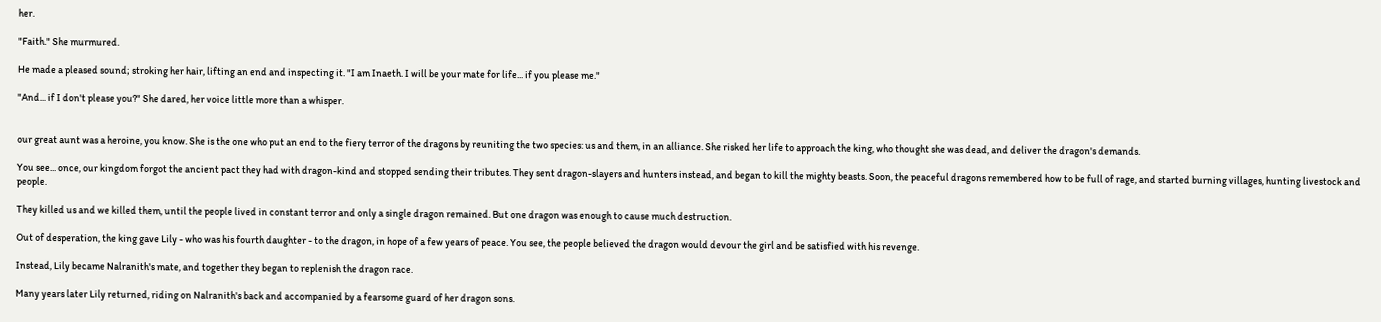her.

"Faith." She murmured.

He made a pleased sound; stroking her hair, lifting an end and inspecting it. "I am Inaeth. I will be your mate for life... if you please me."

"And... if I don't please you?" She dared, her voice little more than a whisper.


our great aunt was a heroine, you know. She is the one who put an end to the fiery terror of the dragons by reuniting the two species: us and them, in an alliance. She risked her life to approach the king, who thought she was dead, and deliver the dragon's demands.

You see... once, our kingdom forgot the ancient pact they had with dragon-kind and stopped sending their tributes. They sent dragon-slayers and hunters instead, and began to kill the mighty beasts. Soon, the peaceful dragons remembered how to be full of rage, and started burning villages, hunting livestock and people.

They killed us and we killed them, until the people lived in constant terror and only a single dragon remained. But one dragon was enough to cause much destruction.

Out of desperation, the king gave Lily - who was his fourth daughter - to the dragon, in hope of a few years of peace. You see, the people believed the dragon would devour the girl and be satisfied with his revenge.

Instead, Lily became Nalranith's mate, and together they began to replenish the dragon race.

Many years later Lily returned, riding on Nalranith's back and accompanied by a fearsome guard of her dragon sons.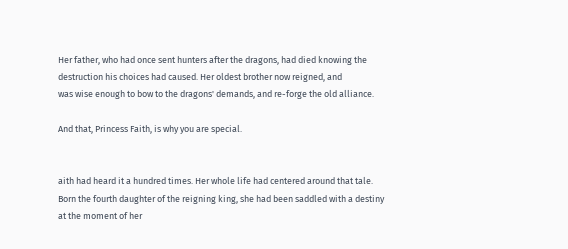Her father, who had once sent hunters after the dragons, had died knowing the destruction his choices had caused. Her oldest brother now reigned, and
was wise enough to bow to the dragons' demands, and re-forge the old alliance.

And that, Princess Faith, is why you are special.


aith had heard it a hundred times. Her whole life had centered around that tale. Born the fourth daughter of the reigning king, she had been saddled with a destiny at the moment of her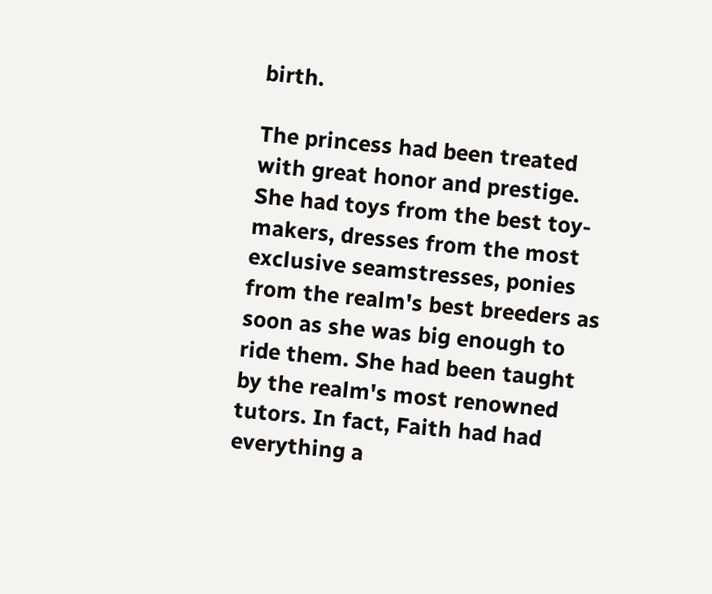birth.

The princess had been treated with great honor and prestige. She had toys from the best toy-makers, dresses from the most exclusive seamstresses, ponies from the realm's best breeders as soon as she was big enough to ride them. She had been taught by the realm's most renowned tutors. In fact, Faith had had everything a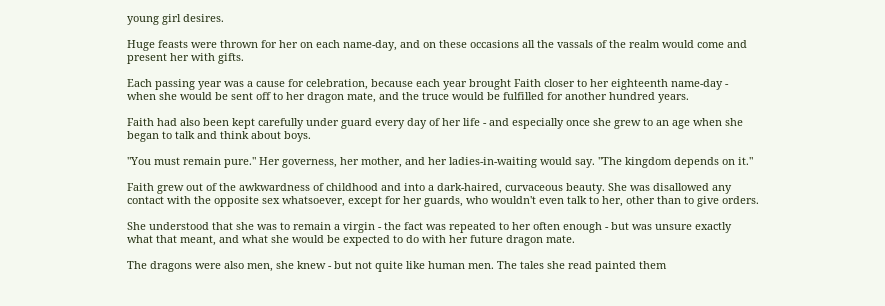young girl desires.

Huge feasts were thrown for her on each name-day, and on these occasions all the vassals of the realm would come and present her with gifts.

Each passing year was a cause for celebration, because each year brought Faith closer to her eighteenth name-day - when she would be sent off to her dragon mate, and the truce would be fulfilled for another hundred years.

Faith had also been kept carefully under guard every day of her life - and especially once she grew to an age when she began to talk and think about boys.

"You must remain pure." Her governess, her mother, and her ladies-in-waiting would say. "The kingdom depends on it."

Faith grew out of the awkwardness of childhood and into a dark-haired, curvaceous beauty. She was disallowed any contact with the opposite sex whatsoever, except for her guards, who wouldn't even talk to her, other than to give orders.

She understood that she was to remain a virgin - the fact was repeated to her often enough - but was unsure exactly what that meant, and what she would be expected to do with her future dragon mate.

The dragons were also men, she knew - but not quite like human men. The tales she read painted them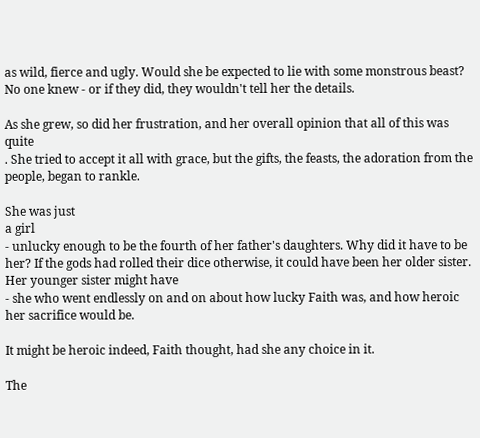as wild, fierce and ugly. Would she be expected to lie with some monstrous beast? No one knew - or if they did, they wouldn't tell her the details.

As she grew, so did her frustration, and her overall opinion that all of this was quite
. She tried to accept it all with grace, but the gifts, the feasts, the adoration from the people, began to rankle.

She was just
a girl
- unlucky enough to be the fourth of her father's daughters. Why did it have to be her? If the gods had rolled their dice otherwise, it could have been her older sister. Her younger sister might have
- she who went endlessly on and on about how lucky Faith was, and how heroic her sacrifice would be.

It might be heroic indeed, Faith thought, had she any choice in it.

The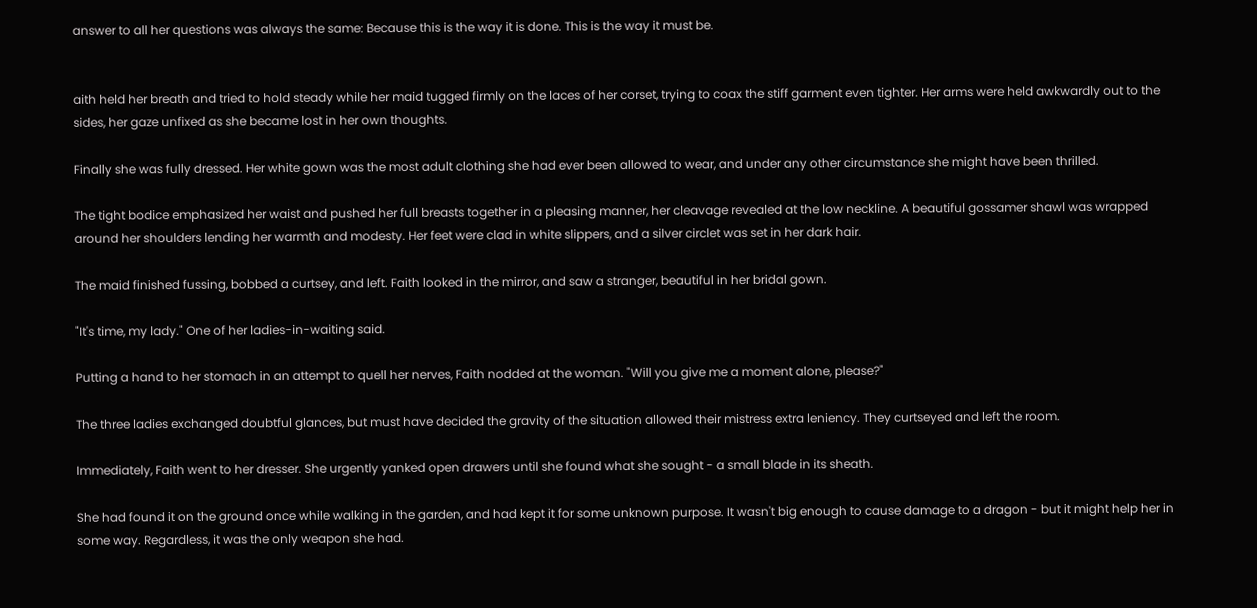answer to all her questions was always the same: Because this is the way it is done. This is the way it must be.


aith held her breath and tried to hold steady while her maid tugged firmly on the laces of her corset, trying to coax the stiff garment even tighter. Her arms were held awkwardly out to the sides, her gaze unfixed as she became lost in her own thoughts.

Finally she was fully dressed. Her white gown was the most adult clothing she had ever been allowed to wear, and under any other circumstance she might have been thrilled.

The tight bodice emphasized her waist and pushed her full breasts together in a pleasing manner, her cleavage revealed at the low neckline. A beautiful gossamer shawl was wrapped around her shoulders lending her warmth and modesty. Her feet were clad in white slippers, and a silver circlet was set in her dark hair.

The maid finished fussing, bobbed a curtsey, and left. Faith looked in the mirror, and saw a stranger, beautiful in her bridal gown.

"It's time, my lady." One of her ladies-in-waiting said.

Putting a hand to her stomach in an attempt to quell her nerves, Faith nodded at the woman. "Will you give me a moment alone, please?"

The three ladies exchanged doubtful glances, but must have decided the gravity of the situation allowed their mistress extra leniency. They curtseyed and left the room.

Immediately, Faith went to her dresser. She urgently yanked open drawers until she found what she sought - a small blade in its sheath.

She had found it on the ground once while walking in the garden, and had kept it for some unknown purpose. It wasn't big enough to cause damage to a dragon - but it might help her in some way. Regardless, it was the only weapon she had.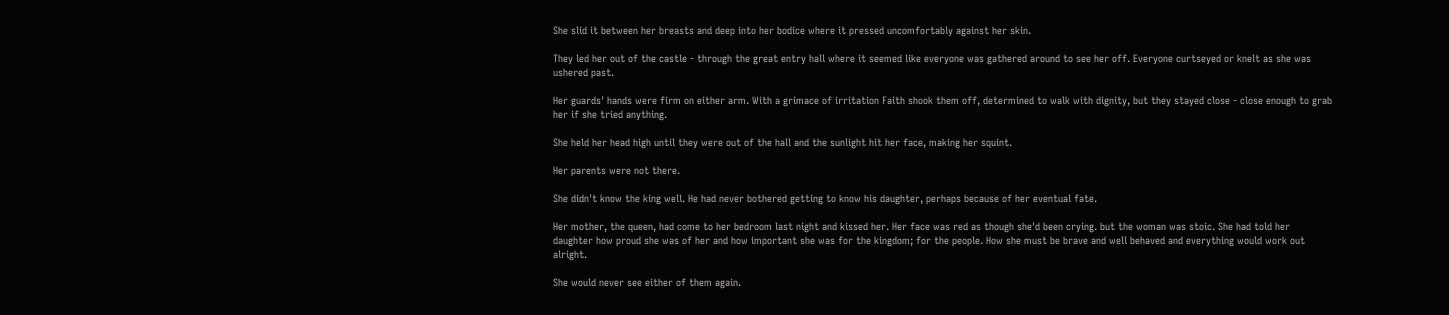She slid it between her breasts and deep into her bodice where it pressed uncomfortably against her skin.

They led her out of the castle - through the great entry hall where it seemed like everyone was gathered around to see her off. Everyone curtseyed or knelt as she was ushered past.

Her guards' hands were firm on either arm. With a grimace of irritation Faith shook them off, determined to walk with dignity, but they stayed close - close enough to grab her if she tried anything.

She held her head high until they were out of the hall and the sunlight hit her face, making her squint.

Her parents were not there.

She didn't know the king well. He had never bothered getting to know his daughter, perhaps because of her eventual fate.

Her mother, the queen, had come to her bedroom last night and kissed her. Her face was red as though she'd been crying. but the woman was stoic. She had told her daughter how proud she was of her and how important she was for the kingdom; for the people. How she must be brave and well behaved and everything would work out alright.

She would never see either of them again.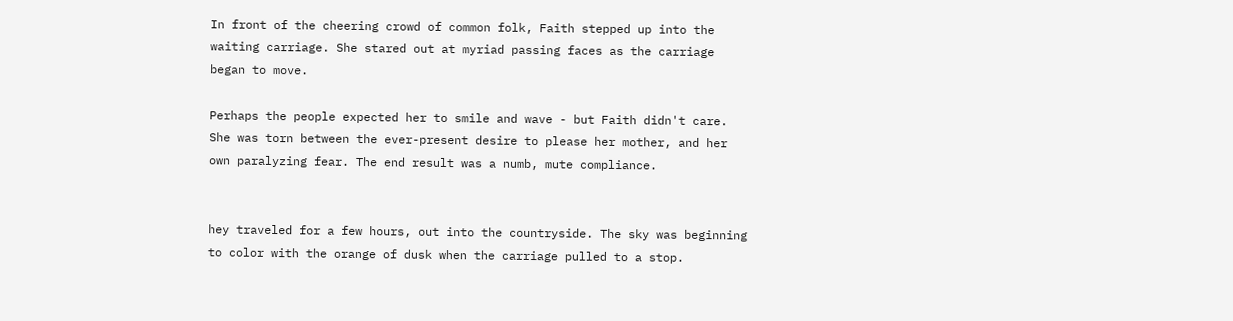In front of the cheering crowd of common folk, Faith stepped up into the waiting carriage. She stared out at myriad passing faces as the carriage began to move.

Perhaps the people expected her to smile and wave - but Faith didn't care. She was torn between the ever-present desire to please her mother, and her own paralyzing fear. The end result was a numb, mute compliance.


hey traveled for a few hours, out into the countryside. The sky was beginning to color with the orange of dusk when the carriage pulled to a stop.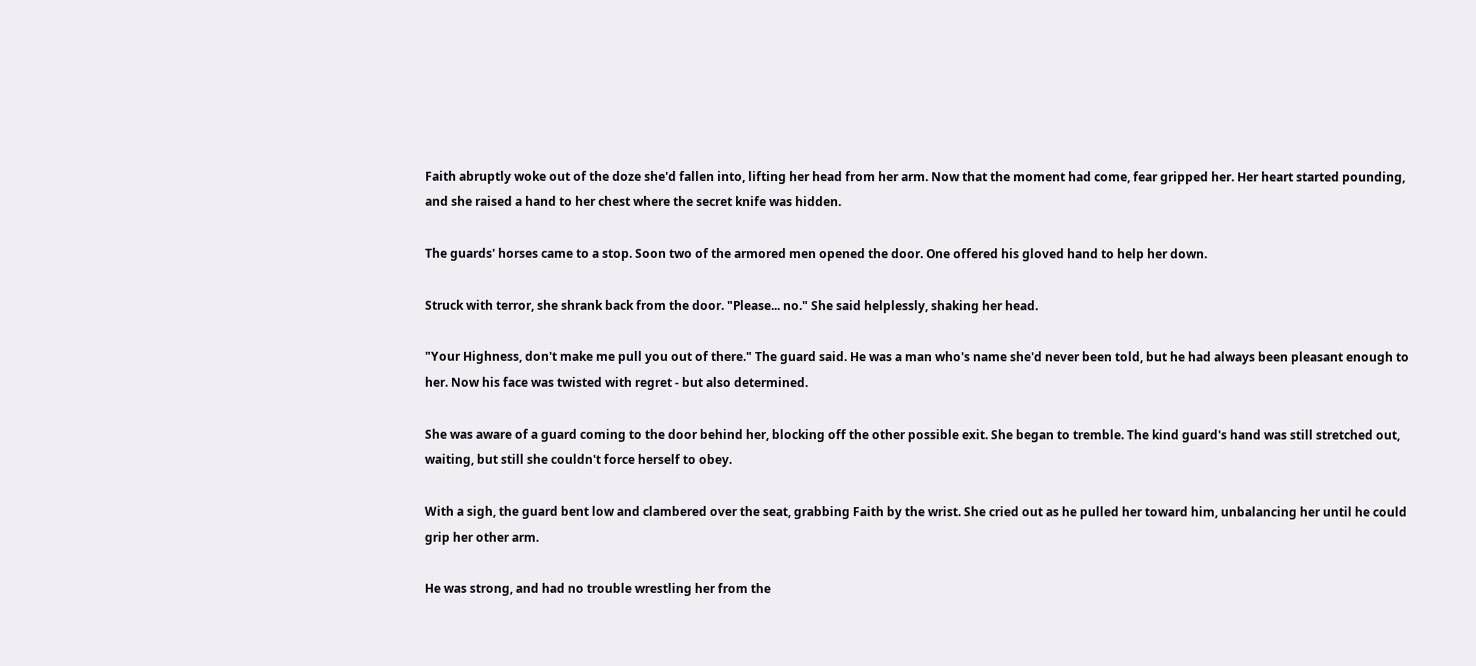Faith abruptly woke out of the doze she'd fallen into, lifting her head from her arm. Now that the moment had come, fear gripped her. Her heart started pounding, and she raised a hand to her chest where the secret knife was hidden.

The guards' horses came to a stop. Soon two of the armored men opened the door. One offered his gloved hand to help her down.

Struck with terror, she shrank back from the door. "Please... no." She said helplessly, shaking her head.

"Your Highness, don't make me pull you out of there." The guard said. He was a man who's name she'd never been told, but he had always been pleasant enough to her. Now his face was twisted with regret - but also determined.

She was aware of a guard coming to the door behind her, blocking off the other possible exit. She began to tremble. The kind guard's hand was still stretched out, waiting, but still she couldn't force herself to obey.

With a sigh, the guard bent low and clambered over the seat, grabbing Faith by the wrist. She cried out as he pulled her toward him, unbalancing her until he could grip her other arm.

He was strong, and had no trouble wrestling her from the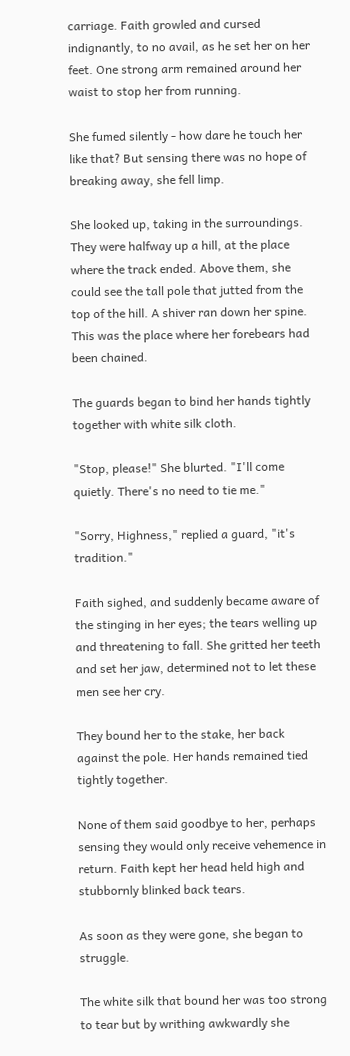carriage. Faith growled and cursed indignantly, to no avail, as he set her on her feet. One strong arm remained around her waist to stop her from running.

She fumed silently - how dare he touch her like that? But sensing there was no hope of breaking away, she fell limp.

She looked up, taking in the surroundings. They were halfway up a hill, at the place where the track ended. Above them, she could see the tall pole that jutted from the top of the hill. A shiver ran down her spine. This was the place where her forebears had been chained.

The guards began to bind her hands tightly together with white silk cloth.

"Stop, please!" She blurted. "I'll come quietly. There's no need to tie me."

"Sorry, Highness," replied a guard, "it's tradition."

Faith sighed, and suddenly became aware of the stinging in her eyes; the tears welling up and threatening to fall. She gritted her teeth and set her jaw, determined not to let these men see her cry.

They bound her to the stake, her back against the pole. Her hands remained tied tightly together.

None of them said goodbye to her, perhaps sensing they would only receive vehemence in return. Faith kept her head held high and stubbornly blinked back tears.

As soon as they were gone, she began to struggle.

The white silk that bound her was too strong to tear but by writhing awkwardly she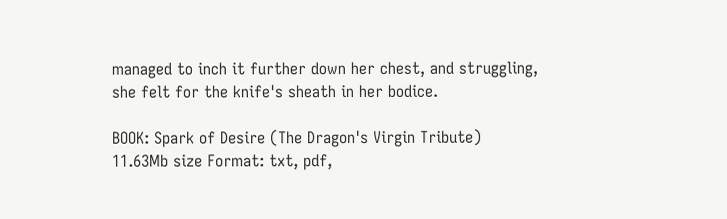managed to inch it further down her chest, and struggling, she felt for the knife's sheath in her bodice.

BOOK: Spark of Desire (The Dragon's Virgin Tribute)
11.63Mb size Format: txt, pdf,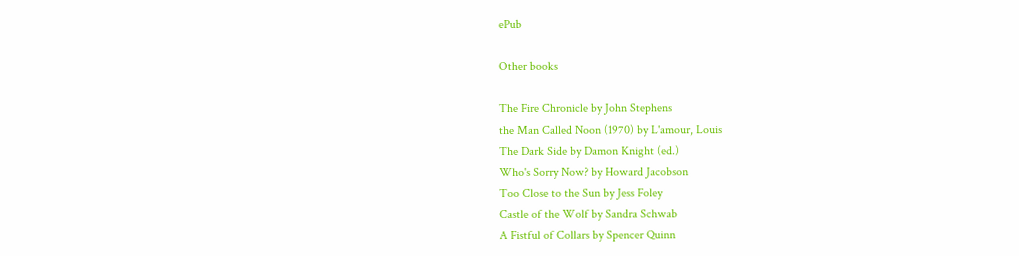ePub

Other books

The Fire Chronicle by John Stephens
the Man Called Noon (1970) by L'amour, Louis
The Dark Side by Damon Knight (ed.)
Who's Sorry Now? by Howard Jacobson
Too Close to the Sun by Jess Foley
Castle of the Wolf by Sandra Schwab
A Fistful of Collars by Spencer Quinn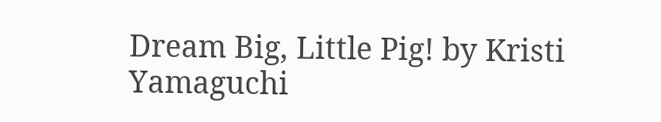Dream Big, Little Pig! by Kristi Yamaguchi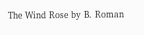The Wind Rose by B. Roman